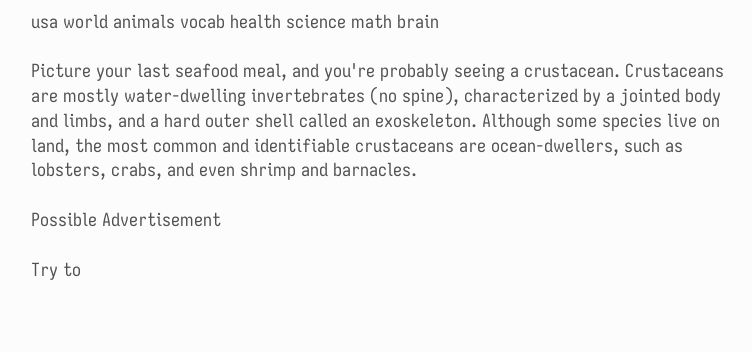usa world animals vocab health science math brain

Picture your last seafood meal, and you're probably seeing a crustacean. Crustaceans are mostly water-dwelling invertebrates (no spine), characterized by a jointed body and limbs, and a hard outer shell called an exoskeleton. Although some species live on land, the most common and identifiable crustaceans are ocean-dwellers, such as lobsters, crabs, and even shrimp and barnacles.

Possible Advertisement

Try to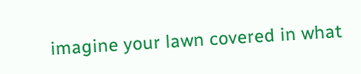imagine your lawn covered in what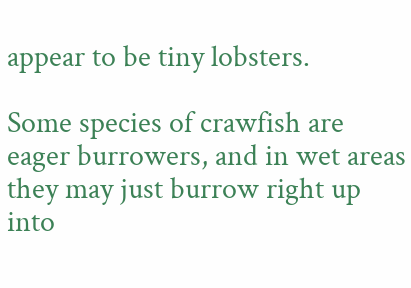appear to be tiny lobsters.

Some species of crawfish are eager burrowers, and in wet areas they may just burrow right up into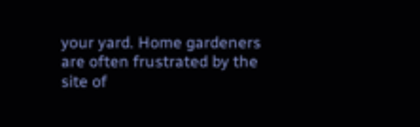your yard. Home gardeners are often frustrated by the site of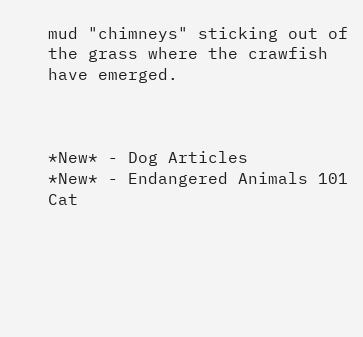mud "chimneys" sticking out of the grass where the crawfish have emerged.



*New* - Dog Articles
*New* - Endangered Animals 101 Cat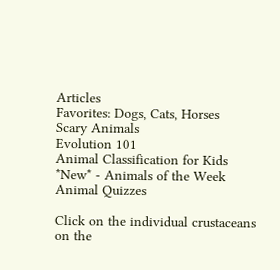Articles
Favorites: Dogs, Cats, Horses
Scary Animals
Evolution 101
Animal Classification for Kids
*New* - Animals of the Week
Animal Quizzes

Click on the individual crustaceans on the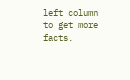left column to get more facts.